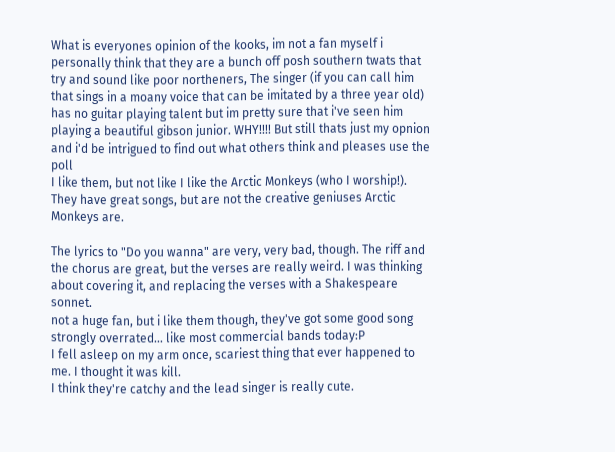What is everyones opinion of the kooks, im not a fan myself i personally think that they are a bunch off posh southern twats that try and sound like poor northeners, The singer (if you can call him that sings in a moany voice that can be imitated by a three year old) has no guitar playing talent but im pretty sure that i've seen him playing a beautiful gibson junior. WHY!!!! But still thats just my opnion and i'd be intrigued to find out what others think and pleases use the poll
I like them, but not like I like the Arctic Monkeys (who I worship!). They have great songs, but are not the creative geniuses Arctic Monkeys are.

The lyrics to "Do you wanna" are very, very bad, though. The riff and the chorus are great, but the verses are really weird. I was thinking about covering it, and replacing the verses with a Shakespeare sonnet.
not a huge fan, but i like them though, they've got some good song
strongly overrated... like most commercial bands today:P
I fell asleep on my arm once, scariest thing that ever happened to me. I thought it was kill.
I think they're catchy and the lead singer is really cute.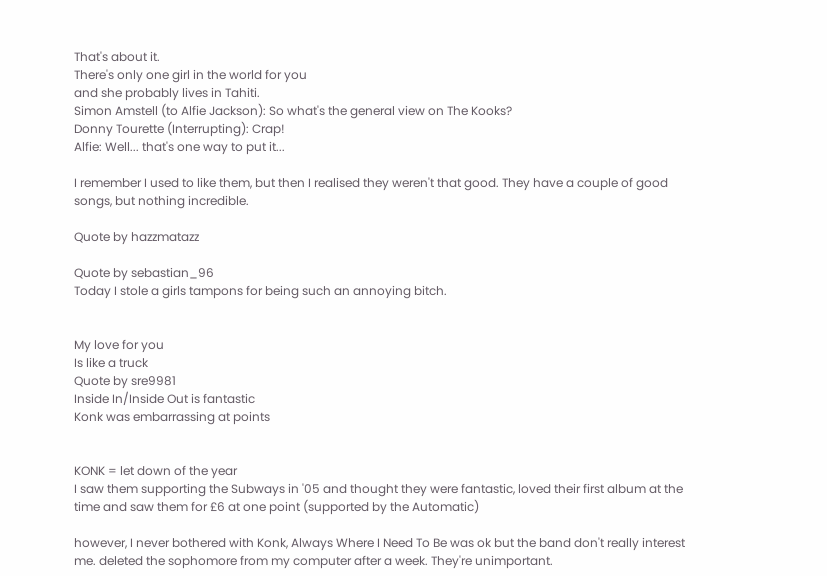That's about it.
There's only one girl in the world for you
and she probably lives in Tahiti.
Simon Amstell (to Alfie Jackson): So what's the general view on The Kooks?
Donny Tourette (Interrupting): Crap!
Alfie: Well... that's one way to put it...

I remember I used to like them, but then I realised they weren't that good. They have a couple of good songs, but nothing incredible.

Quote by hazzmatazz

Quote by sebastian_96
Today I stole a girls tampons for being such an annoying bitch.


My love for you
Is like a truck
Quote by sre9981
Inside In/Inside Out is fantastic
Konk was embarrassing at points


KONK = let down of the year
I saw them supporting the Subways in '05 and thought they were fantastic, loved their first album at the time and saw them for £6 at one point (supported by the Automatic)

however, I never bothered with Konk, Always Where I Need To Be was ok but the band don't really interest me. deleted the sophomore from my computer after a week. They're unimportant.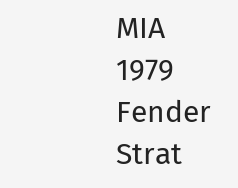MIA 1979 Fender Strat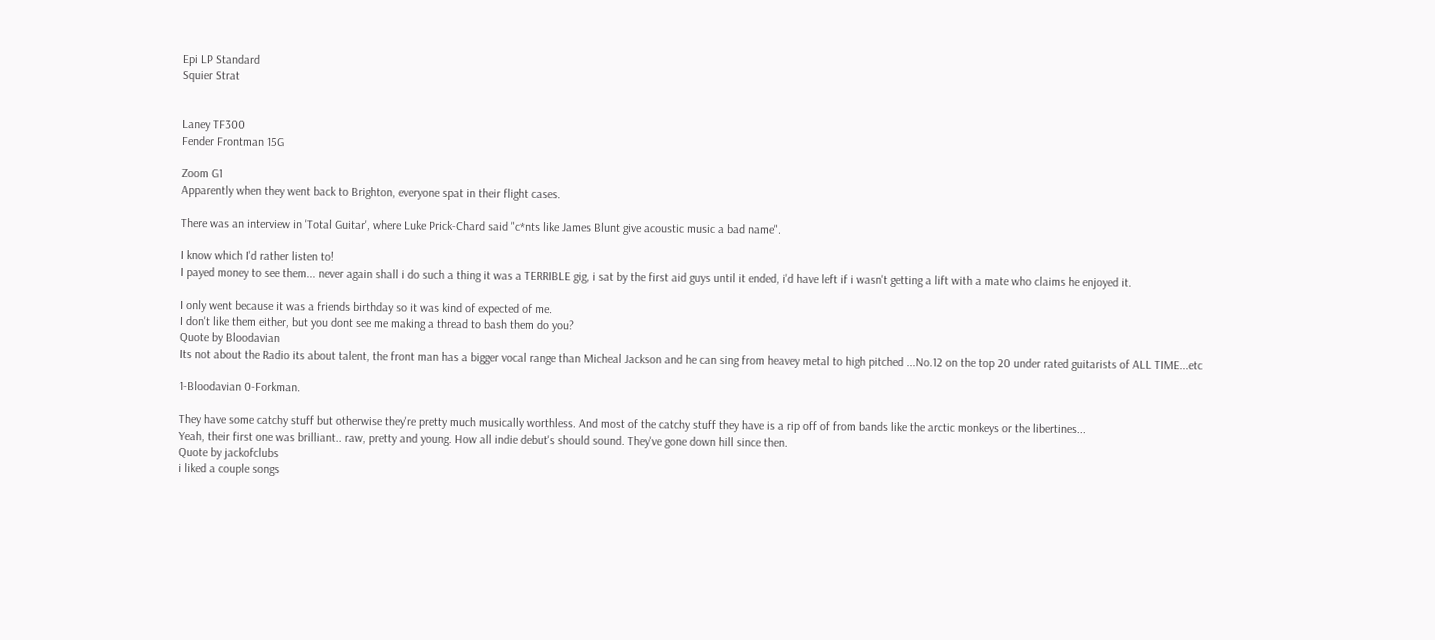Epi LP Standard
Squier Strat


Laney TF300
Fender Frontman 15G

Zoom G1
Apparently when they went back to Brighton, everyone spat in their flight cases.

There was an interview in 'Total Guitar', where Luke Prick-Chard said "c*nts like James Blunt give acoustic music a bad name".

I know which I'd rather listen to!
I payed money to see them... never again shall i do such a thing it was a TERRIBLE gig, i sat by the first aid guys until it ended, i'd have left if i wasn't getting a lift with a mate who claims he enjoyed it.

I only went because it was a friends birthday so it was kind of expected of me.
I don't like them either, but you dont see me making a thread to bash them do you?
Quote by Bloodavian
Its not about the Radio its about talent, the front man has a bigger vocal range than Micheal Jackson and he can sing from heavey metal to high pitched ...No.12 on the top 20 under rated guitarists of ALL TIME...etc

1-Bloodavian 0-Forkman.

They have some catchy stuff but otherwise they're pretty much musically worthless. And most of the catchy stuff they have is a rip off of from bands like the arctic monkeys or the libertines...
Yeah, their first one was brilliant.. raw, pretty and young. How all indie debut's should sound. They've gone down hill since then.
Quote by jackofclubs
i liked a couple songs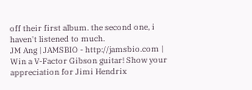off their first album. the second one, i haven't listened to much.
JM Ang | JAMSBIO - http://jamsbio.com | Win a V-Factor Gibson guitar! Show your appreciation for Jimi Hendrix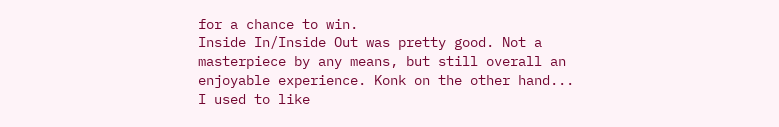for a chance to win.
Inside In/Inside Out was pretty good. Not a masterpiece by any means, but still overall an enjoyable experience. Konk on the other hand...
I used to like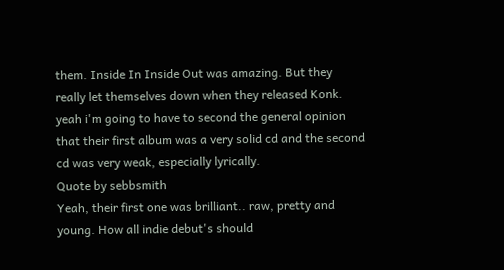them. Inside In Inside Out was amazing. But they really let themselves down when they released Konk.
yeah i'm going to have to second the general opinion that their first album was a very solid cd and the second cd was very weak, especially lyrically.
Quote by sebbsmith
Yeah, their first one was brilliant.. raw, pretty and young. How all indie debut's should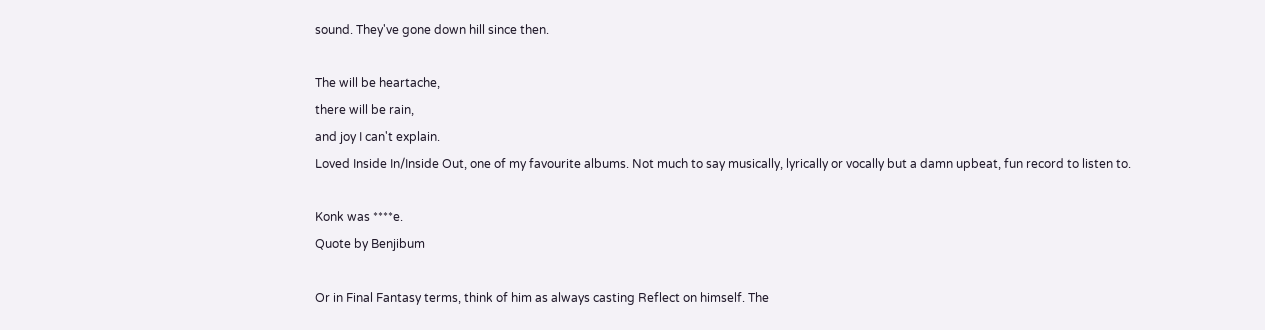sound. They've gone down hill since then.

The will be heartache,
there will be rain,
and joy I can't explain.
Loved Inside In/Inside Out, one of my favourite albums. Not much to say musically, lyrically or vocally but a damn upbeat, fun record to listen to.

Konk was ****e.
Quote by Benjibum

Or in Final Fantasy terms, think of him as always casting Reflect on himself. The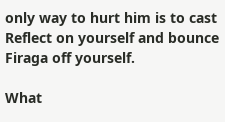only way to hurt him is to cast Reflect on yourself and bounce Firaga off yourself.

What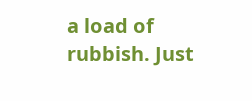a load of rubbish. Just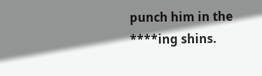punch him in the ****ing shins.